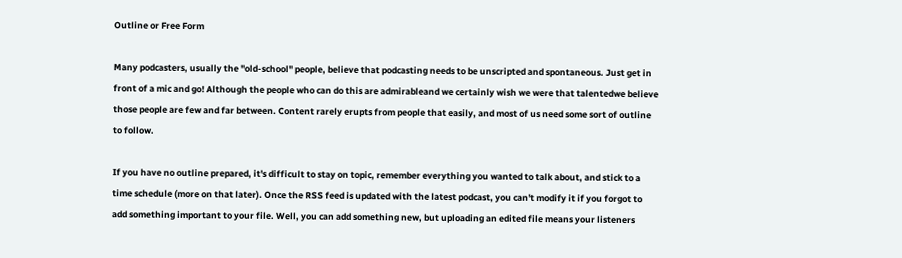Outline or Free Form

Many podcasters, usually the "old-school" people, believe that podcasting needs to be unscripted and spontaneous. Just get in front of a mic and go! Although the people who can do this are admirableand we certainly wish we were that talentedwe believe those people are few and far between. Content rarely erupts from people that easily, and most of us need some sort of outline to follow.

If you have no outline prepared, it's difficult to stay on topic, remember everything you wanted to talk about, and stick to a time schedule (more on that later). Once the RSS feed is updated with the latest podcast, you can't modify it if you forgot to add something important to your file. Well, you can add something new, but uploading an edited file means your listeners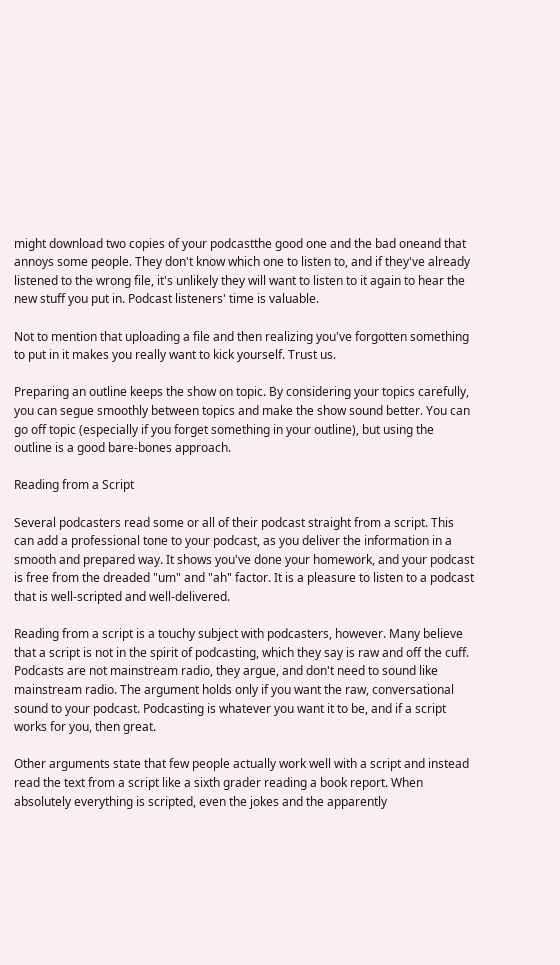might download two copies of your podcastthe good one and the bad oneand that annoys some people. They don't know which one to listen to, and if they've already listened to the wrong file, it's unlikely they will want to listen to it again to hear the new stuff you put in. Podcast listeners' time is valuable.

Not to mention that uploading a file and then realizing you've forgotten something to put in it makes you really want to kick yourself. Trust us.

Preparing an outline keeps the show on topic. By considering your topics carefully, you can segue smoothly between topics and make the show sound better. You can go off topic (especially if you forget something in your outline), but using the outline is a good bare-bones approach.

Reading from a Script

Several podcasters read some or all of their podcast straight from a script. This can add a professional tone to your podcast, as you deliver the information in a smooth and prepared way. It shows you've done your homework, and your podcast is free from the dreaded "um" and "ah" factor. It is a pleasure to listen to a podcast that is well-scripted and well-delivered.

Reading from a script is a touchy subject with podcasters, however. Many believe that a script is not in the spirit of podcasting, which they say is raw and off the cuff. Podcasts are not mainstream radio, they argue, and don't need to sound like mainstream radio. The argument holds only if you want the raw, conversational sound to your podcast. Podcasting is whatever you want it to be, and if a script works for you, then great.

Other arguments state that few people actually work well with a script and instead read the text from a script like a sixth grader reading a book report. When absolutely everything is scripted, even the jokes and the apparently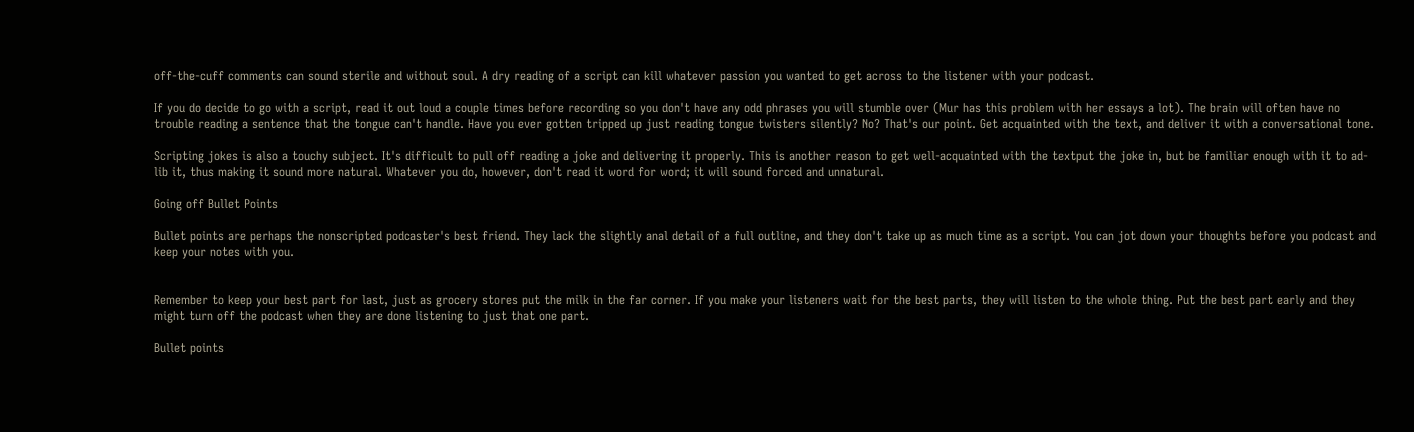off-the-cuff comments can sound sterile and without soul. A dry reading of a script can kill whatever passion you wanted to get across to the listener with your podcast.

If you do decide to go with a script, read it out loud a couple times before recording so you don't have any odd phrases you will stumble over (Mur has this problem with her essays a lot). The brain will often have no trouble reading a sentence that the tongue can't handle. Have you ever gotten tripped up just reading tongue twisters silently? No? That's our point. Get acquainted with the text, and deliver it with a conversational tone.

Scripting jokes is also a touchy subject. It's difficult to pull off reading a joke and delivering it properly. This is another reason to get well-acquainted with the textput the joke in, but be familiar enough with it to ad-lib it, thus making it sound more natural. Whatever you do, however, don't read it word for word; it will sound forced and unnatural.

Going off Bullet Points

Bullet points are perhaps the nonscripted podcaster's best friend. They lack the slightly anal detail of a full outline, and they don't take up as much time as a script. You can jot down your thoughts before you podcast and keep your notes with you.


Remember to keep your best part for last, just as grocery stores put the milk in the far corner. If you make your listeners wait for the best parts, they will listen to the whole thing. Put the best part early and they might turn off the podcast when they are done listening to just that one part.

Bullet points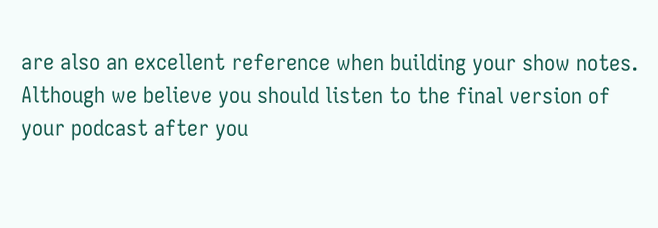are also an excellent reference when building your show notes. Although we believe you should listen to the final version of your podcast after you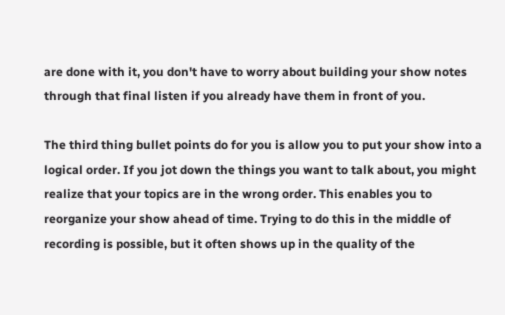are done with it, you don't have to worry about building your show notes through that final listen if you already have them in front of you.

The third thing bullet points do for you is allow you to put your show into a logical order. If you jot down the things you want to talk about, you might realize that your topics are in the wrong order. This enables you to reorganize your show ahead of time. Trying to do this in the middle of recording is possible, but it often shows up in the quality of the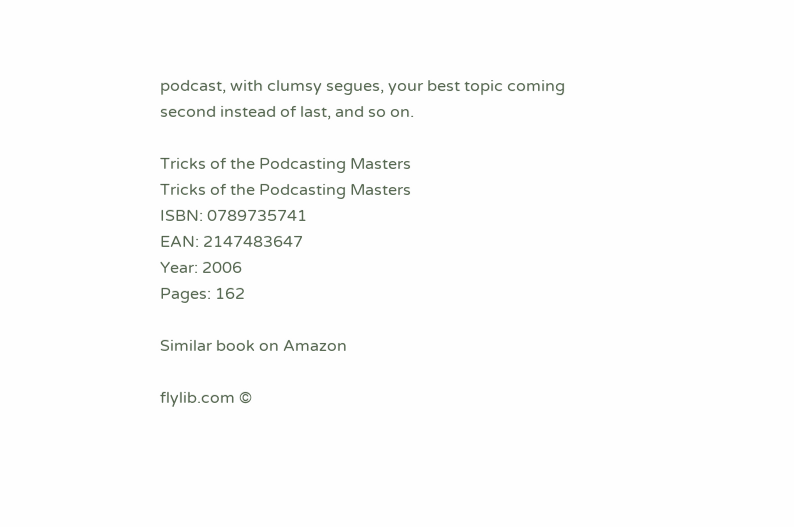podcast, with clumsy segues, your best topic coming second instead of last, and so on.

Tricks of the Podcasting Masters
Tricks of the Podcasting Masters
ISBN: 0789735741
EAN: 2147483647
Year: 2006
Pages: 162

Similar book on Amazon

flylib.com ©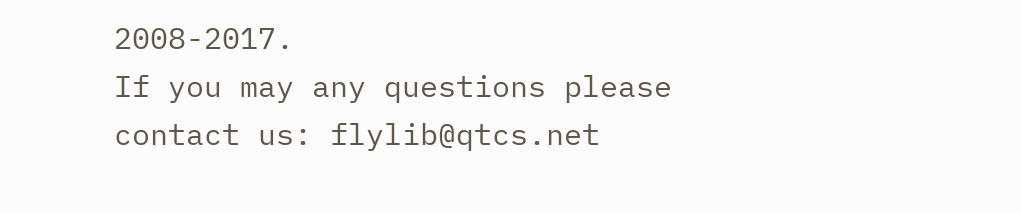2008-2017.
If you may any questions please contact us: flylib@qtcs.net